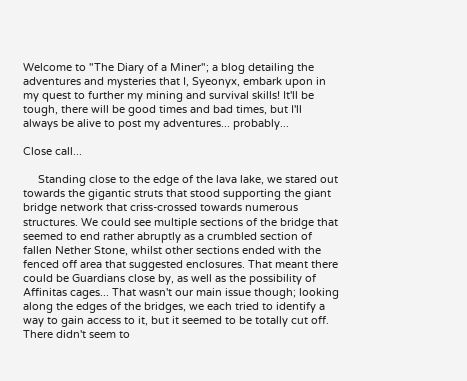Welcome to "The Diary of a Miner"; a blog detailing the adventures and mysteries that I, Syeonyx, embark upon in my quest to further my mining and survival skills! It'll be tough, there will be good times and bad times, but I'll always be alive to post my adventures... probably...

Close call...

     Standing close to the edge of the lava lake, we stared out towards the gigantic struts that stood supporting the giant bridge network that criss-crossed towards numerous structures. We could see multiple sections of the bridge that seemed to end rather abruptly as a crumbled section of fallen Nether Stone, whilst other sections ended with the fenced off area that suggested enclosures. That meant there could be Guardians close by, as well as the possibility of Affinitas cages... That wasn't our main issue though; looking along the edges of the bridges, we each tried to identify a way to gain access to it, but it seemed to be totally cut off. There didn't seem to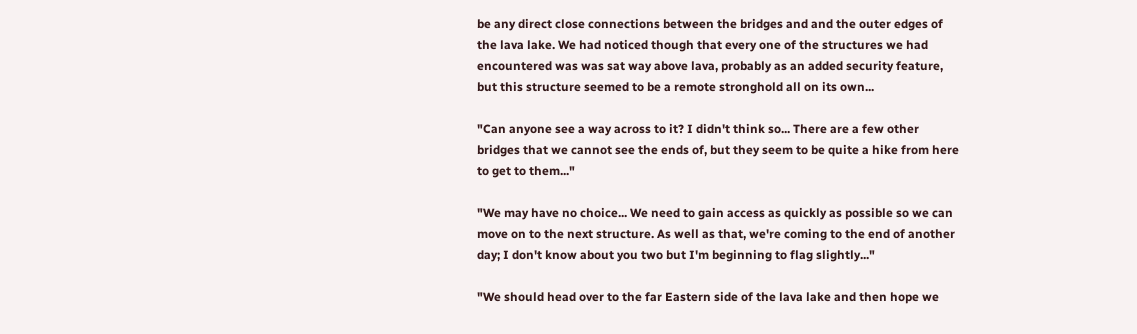be any direct close connections between the bridges and and the outer edges of the lava lake. We had noticed though that every one of the structures we had encountered was was sat way above lava, probably as an added security feature, but this structure seemed to be a remote stronghold all on its own...

"Can anyone see a way across to it? I didn't think so... There are a few other bridges that we cannot see the ends of, but they seem to be quite a hike from here to get to them..."

"We may have no choice... We need to gain access as quickly as possible so we can move on to the next structure. As well as that, we're coming to the end of another day; I don't know about you two but I'm beginning to flag slightly..."

"We should head over to the far Eastern side of the lava lake and then hope we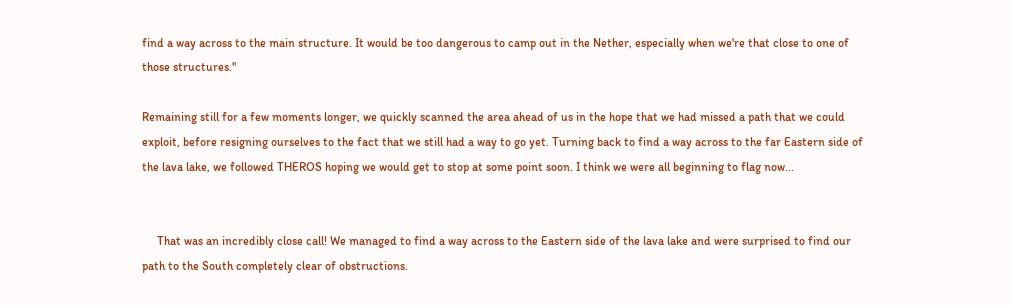find a way across to the main structure. It would be too dangerous to camp out in the Nether, especially when we're that close to one of those structures."

Remaining still for a few moments longer, we quickly scanned the area ahead of us in the hope that we had missed a path that we could exploit, before resigning ourselves to the fact that we still had a way to go yet. Turning back to find a way across to the far Eastern side of the lava lake, we followed THEROS hoping we would get to stop at some point soon. I think we were all beginning to flag now...


     That was an incredibly close call! We managed to find a way across to the Eastern side of the lava lake and were surprised to find our path to the South completely clear of obstructions.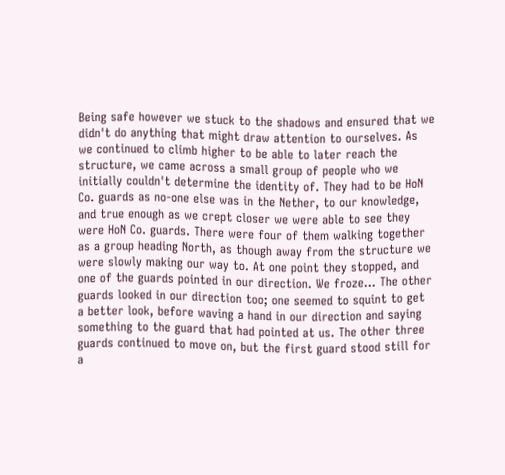Being safe however we stuck to the shadows and ensured that we didn't do anything that might draw attention to ourselves. As we continued to climb higher to be able to later reach the structure, we came across a small group of people who we initially couldn't determine the identity of. They had to be HoN Co. guards as no-one else was in the Nether, to our knowledge, and true enough as we crept closer we were able to see they were HoN Co. guards. There were four of them walking together as a group heading North, as though away from the structure we were slowly making our way to. At one point they stopped, and one of the guards pointed in our direction. We froze... The other guards looked in our direction too; one seemed to squint to get a better look, before waving a hand in our direction and saying something to the guard that had pointed at us. The other three guards continued to move on, but the first guard stood still for a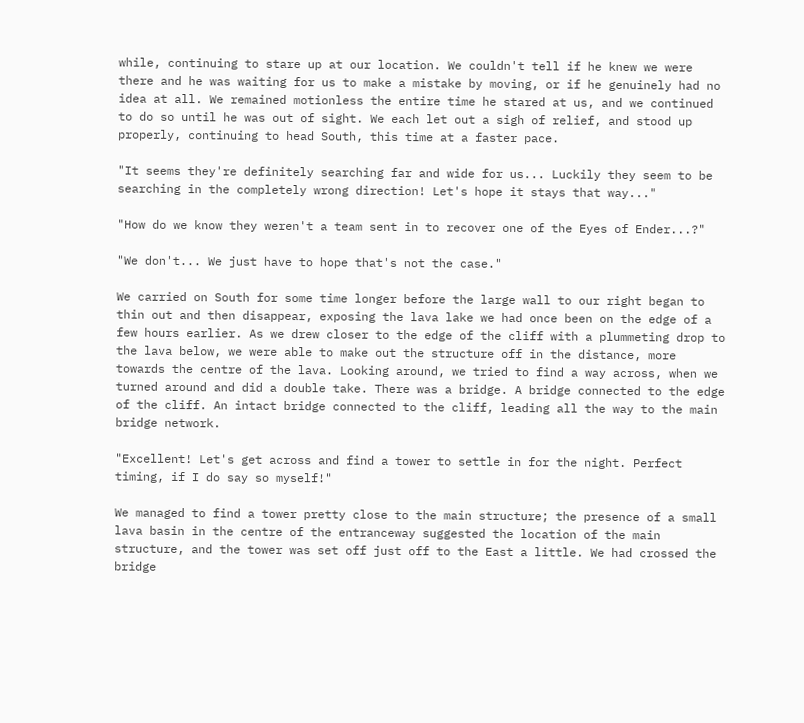while, continuing to stare up at our location. We couldn't tell if he knew we were there and he was waiting for us to make a mistake by moving, or if he genuinely had no idea at all. We remained motionless the entire time he stared at us, and we continued to do so until he was out of sight. We each let out a sigh of relief, and stood up properly, continuing to head South, this time at a faster pace.

"It seems they're definitely searching far and wide for us... Luckily they seem to be searching in the completely wrong direction! Let's hope it stays that way..."

"How do we know they weren't a team sent in to recover one of the Eyes of Ender...?"

"We don't... We just have to hope that's not the case."

We carried on South for some time longer before the large wall to our right began to thin out and then disappear, exposing the lava lake we had once been on the edge of a few hours earlier. As we drew closer to the edge of the cliff with a plummeting drop to the lava below, we were able to make out the structure off in the distance, more towards the centre of the lava. Looking around, we tried to find a way across, when we turned around and did a double take. There was a bridge. A bridge connected to the edge of the cliff. An intact bridge connected to the cliff, leading all the way to the main bridge network.

"Excellent! Let's get across and find a tower to settle in for the night. Perfect timing, if I do say so myself!"

We managed to find a tower pretty close to the main structure; the presence of a small lava basin in the centre of the entranceway suggested the location of the main structure, and the tower was set off just off to the East a little. We had crossed the bridge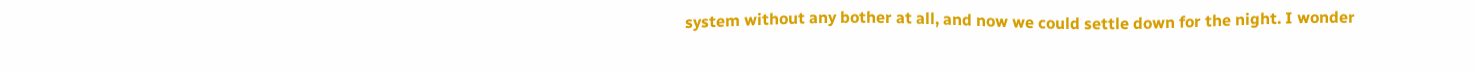system without any bother at all, and now we could settle down for the night. I wonder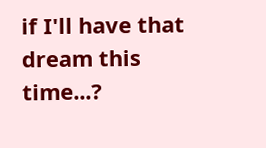if I'll have that dream this time...?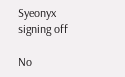Syeonyx signing off

No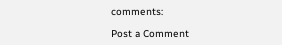comments:

Post a Comment